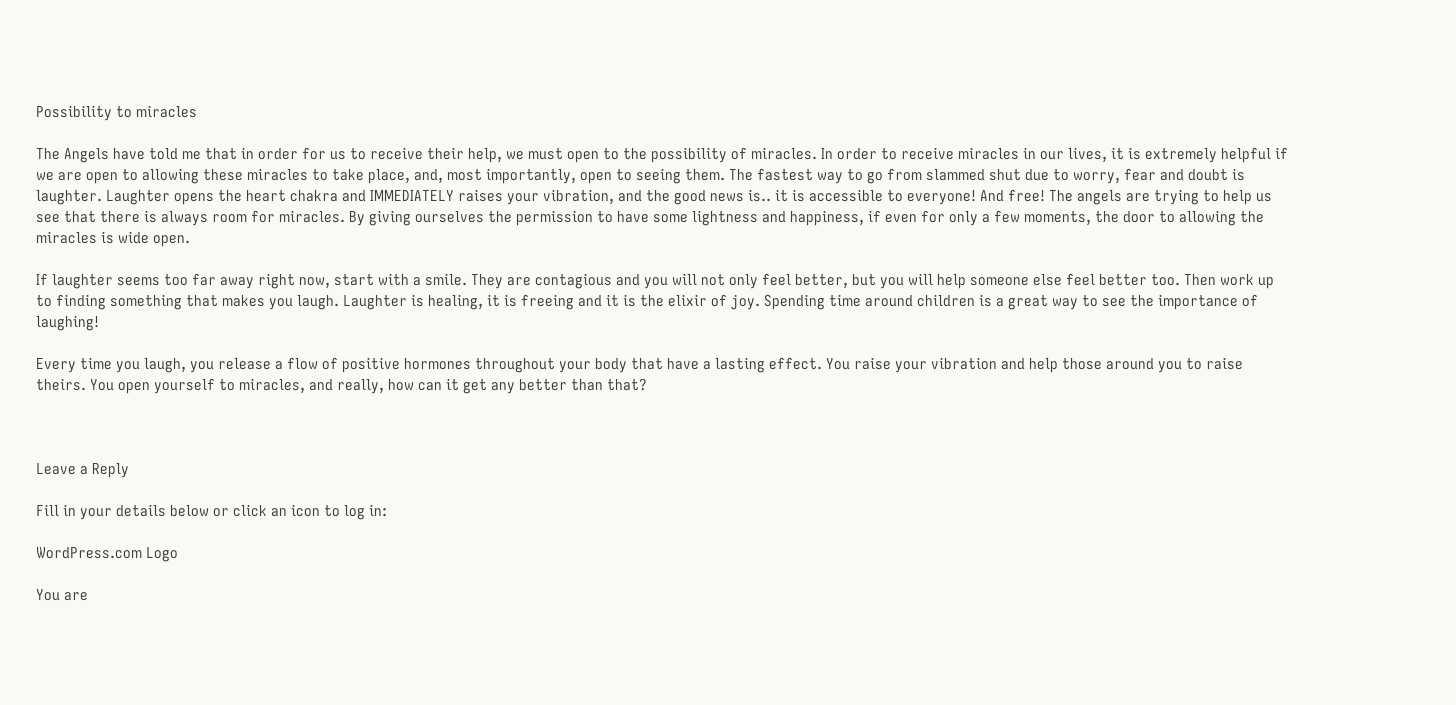Possibility to miracles

The Angels have told me that in order for us to receive their help, we must open to the possibility of miracles. In order to receive miracles in our lives, it is extremely helpful if we are open to allowing these miracles to take place, and, most importantly, open to seeing them. The fastest way to go from slammed shut due to worry, fear and doubt is laughter. Laughter opens the heart chakra and IMMEDIATELY raises your vibration, and the good news is.. it is accessible to everyone! And free! The angels are trying to help us see that there is always room for miracles. By giving ourselves the permission to have some lightness and happiness, if even for only a few moments, the door to allowing the miracles is wide open.

If laughter seems too far away right now, start with a smile. They are contagious and you will not only feel better, but you will help someone else feel better too. Then work up to finding something that makes you laugh. Laughter is healing, it is freeing and it is the elixir of joy. Spending time around children is a great way to see the importance of laughing!

Every time you laugh, you release a flow of positive hormones throughout your body that have a lasting effect. You raise your vibration and help those around you to raise theirs. You open yourself to miracles, and really, how can it get any better than that?



Leave a Reply

Fill in your details below or click an icon to log in:

WordPress.com Logo

You are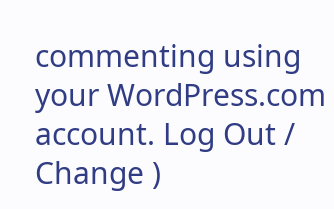commenting using your WordPress.com account. Log Out /  Change )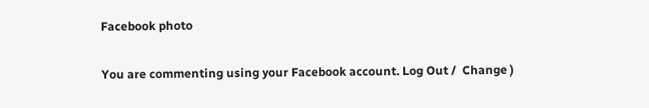Facebook photo

You are commenting using your Facebook account. Log Out /  Change )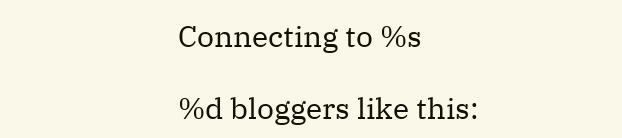Connecting to %s

%d bloggers like this: